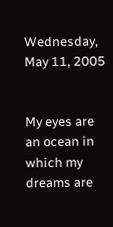Wednesday, May 11, 2005


My eyes are an ocean in which my dreams are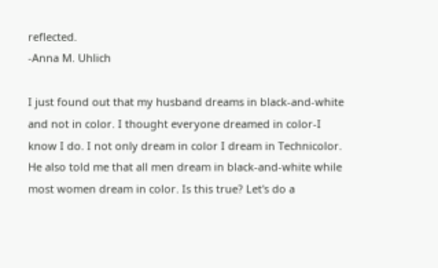reflected.
-Anna M. Uhlich

I just found out that my husband dreams in black-and-white and not in color. I thought everyone dreamed in color-I know I do. I not only dream in color I dream in Technicolor. He also told me that all men dream in black-and-white while most women dream in color. Is this true? Let's do a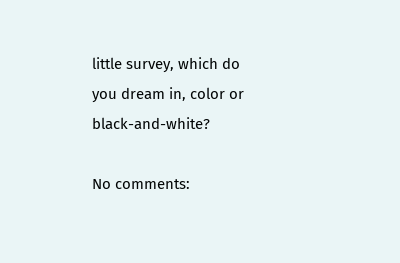little survey, which do you dream in, color or black-and-white?

No comments: